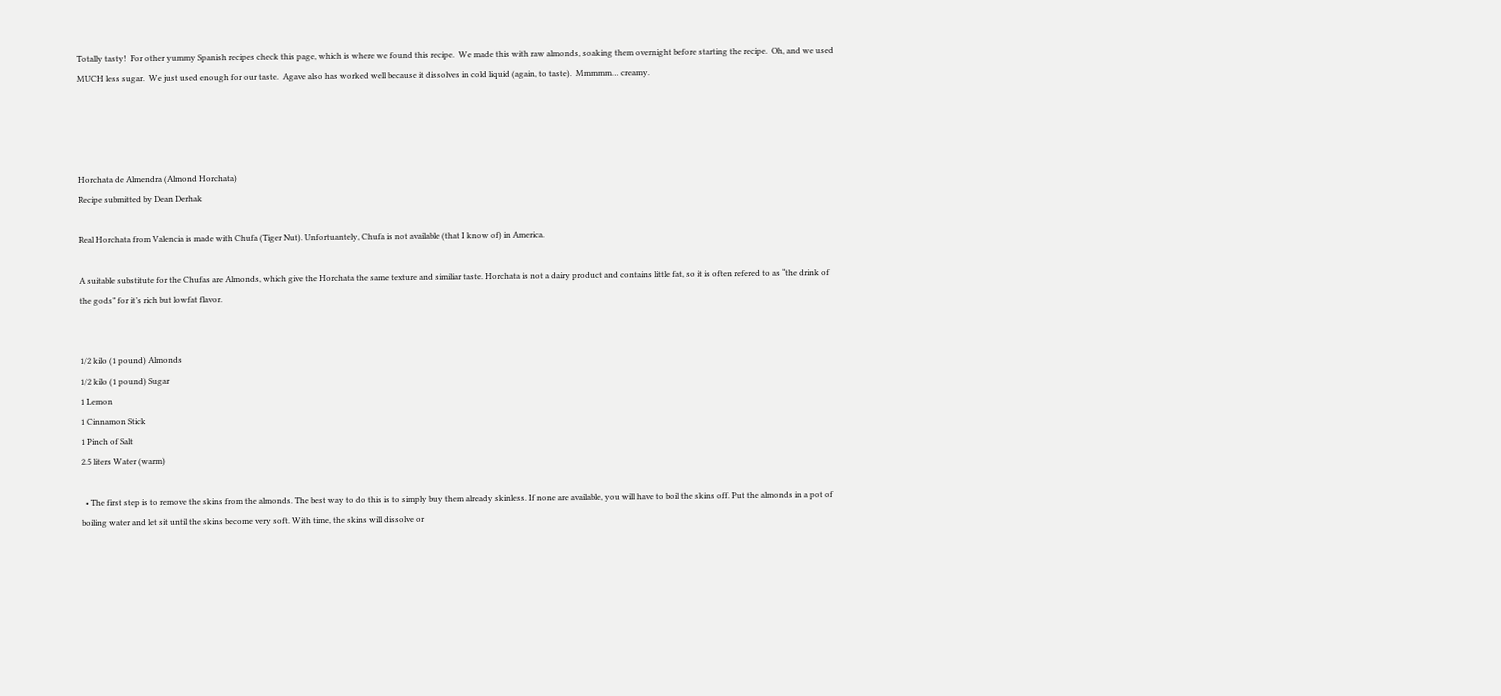Totally tasty!  For other yummy Spanish recipes check this page, which is where we found this recipe.  We made this with raw almonds, soaking them overnight before starting the recipe.  Oh, and we used MUCH less sugar.  We just used enough for our taste.  Agave also has worked well because it dissolves in cold liquid (again, to taste).  Mmmmm… creamy.




Horchata de Almendra (Almond Horchata)
Recipe submitted by Dean Derhak

Real Horchata from Valencia is made with Chufa (Tiger Nut). Unfortuantely, Chufa is not available (that I know of) in America.

A suitable substitute for the Chufas are Almonds, which give the Horchata the same texture and similiar taste. Horchata is not a dairy product and contains little fat, so it is often refered to as “the drink of the gods” for it’s rich but lowfat flavor.


1/2 kilo (1 pound) Almonds
1/2 kilo (1 pound) Sugar
1 Lemon
1 Cinnamon Stick
1 Pinch of Salt
2.5 liters Water (warm)

  • The first step is to remove the skins from the almonds. The best way to do this is to simply buy them already skinless. If none are available, you will have to boil the skins off. Put the almonds in a pot of boiling water and let sit until the skins become very soft. With time, the skins will dissolve or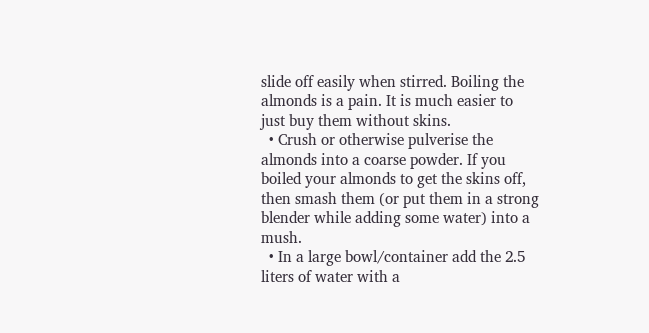slide off easily when stirred. Boiling the almonds is a pain. It is much easier to just buy them without skins.
  • Crush or otherwise pulverise the almonds into a coarse powder. If you boiled your almonds to get the skins off, then smash them (or put them in a strong blender while adding some water) into a mush.
  • In a large bowl/container add the 2.5 liters of water with a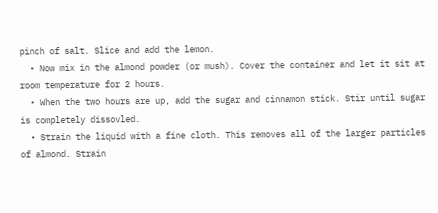pinch of salt. Slice and add the lemon.
  • Now mix in the almond powder (or mush). Cover the container and let it sit at room temperature for 2 hours.
  • When the two hours are up, add the sugar and cinnamon stick. Stir until sugar is completely dissovled.
  • Strain the liquid with a fine cloth. This removes all of the larger particles of almond. Strain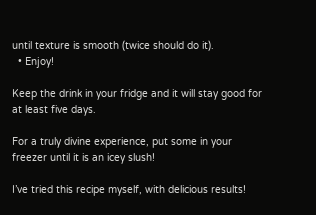until texture is smooth (twice should do it).
  • Enjoy!

Keep the drink in your fridge and it will stay good for at least five days.

For a truly divine experience, put some in your freezer until it is an icey slush!

I’ve tried this recipe myself, with delicious results!